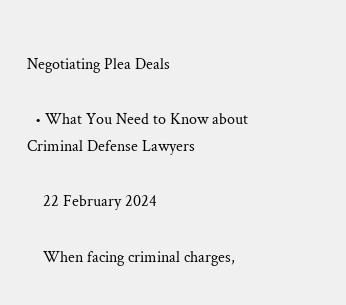Negotiating Plea Deals

  • What You Need to Know about Criminal Defense Lawyers

    22 February 2024

    When facing criminal charges,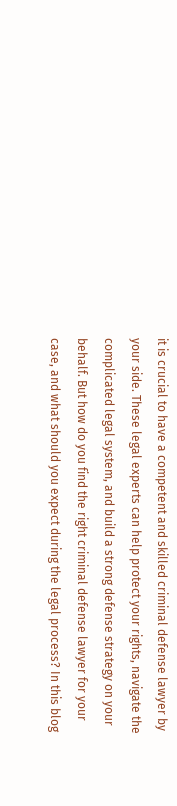it is crucial to have a competent and skilled criminal defense lawyer by your side. These legal experts can help protect your rights, navigate the complicated legal system, and build a strong defense strategy on your behalf. But how do you find the right criminal defense lawyer for your case, and what should you expect during the legal process? In this blog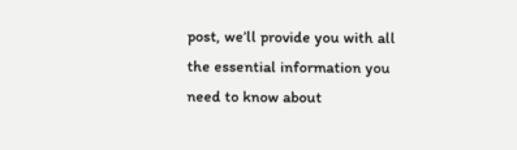post, we’ll provide you with all the essential information you need to know about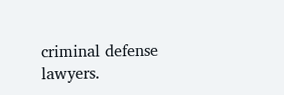criminal defense lawyers.